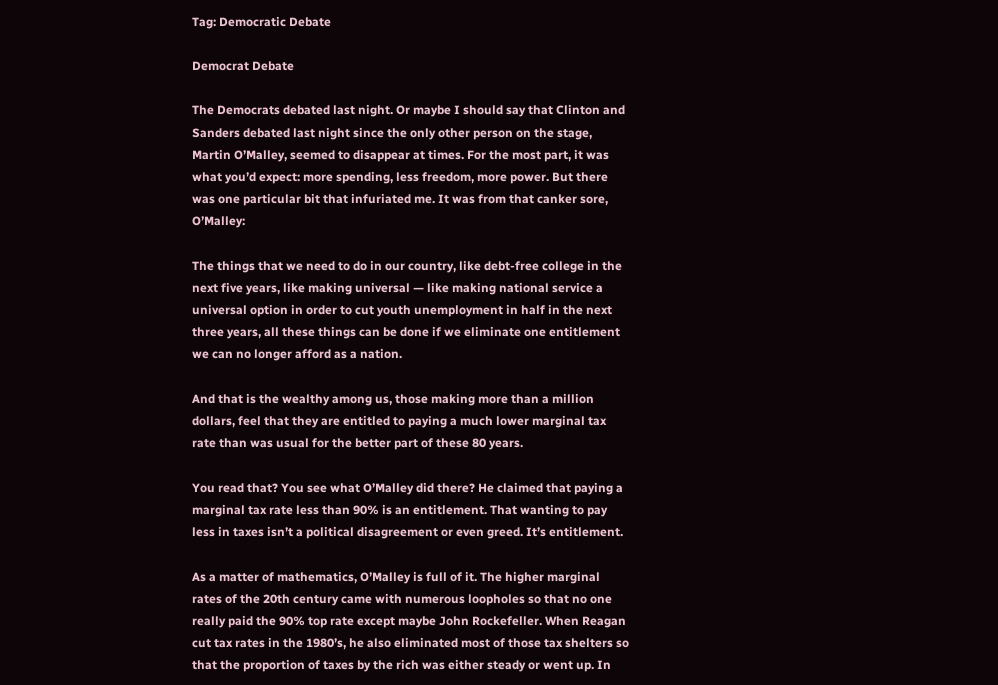Tag: Democratic Debate

Democrat Debate

The Democrats debated last night. Or maybe I should say that Clinton and Sanders debated last night since the only other person on the stage, Martin O’Malley, seemed to disappear at times. For the most part, it was what you’d expect: more spending, less freedom, more power. But there was one particular bit that infuriated me. It was from that canker sore, O’Malley:

The things that we need to do in our country, like debt-free college in the next five years, like making universal — like making national service a universal option in order to cut youth unemployment in half in the next three years, all these things can be done if we eliminate one entitlement we can no longer afford as a nation.

And that is the wealthy among us, those making more than a million dollars, feel that they are entitled to paying a much lower marginal tax rate than was usual for the better part of these 80 years.

You read that? You see what O’Malley did there? He claimed that paying a marginal tax rate less than 90% is an entitlement. That wanting to pay less in taxes isn’t a political disagreement or even greed. It’s entitlement.

As a matter of mathematics, O’Malley is full of it. The higher marginal rates of the 20th century came with numerous loopholes so that no one really paid the 90% top rate except maybe John Rockefeller. When Reagan cut tax rates in the 1980’s, he also eliminated most of those tax shelters so that the proportion of taxes by the rich was either steady or went up. In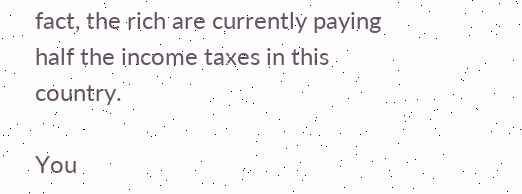fact, the rich are currently paying half the income taxes in this country.

You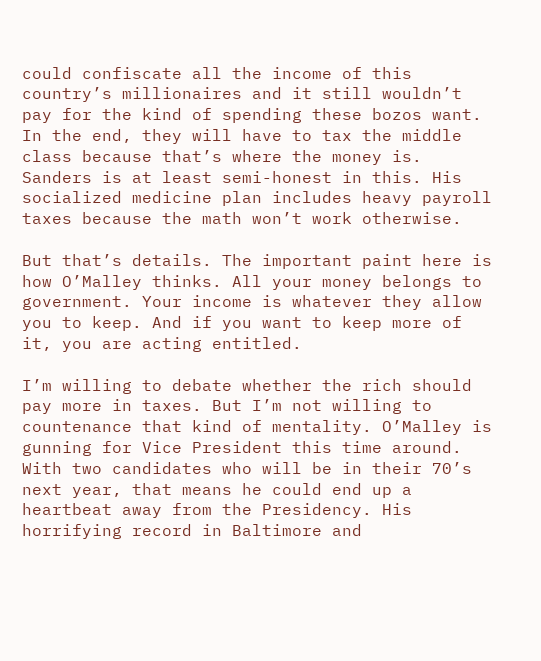could confiscate all the income of this country’s millionaires and it still wouldn’t pay for the kind of spending these bozos want. In the end, they will have to tax the middle class because that’s where the money is. Sanders is at least semi-honest in this. His socialized medicine plan includes heavy payroll taxes because the math won’t work otherwise.

But that’s details. The important paint here is how O’Malley thinks. All your money belongs to government. Your income is whatever they allow you to keep. And if you want to keep more of it, you are acting entitled.

I’m willing to debate whether the rich should pay more in taxes. But I’m not willing to countenance that kind of mentality. O’Malley is gunning for Vice President this time around. With two candidates who will be in their 70’s next year, that means he could end up a heartbeat away from the Presidency. His horrifying record in Baltimore and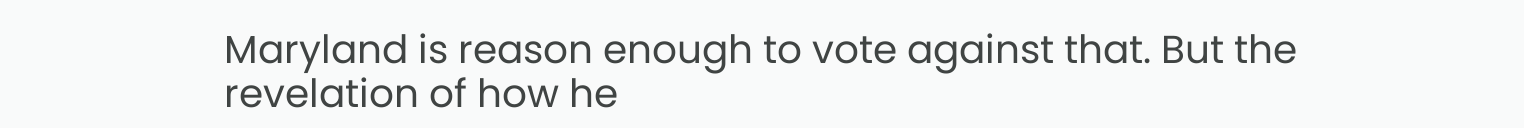Maryland is reason enough to vote against that. But the revelation of how he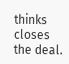thinks closes the deal.